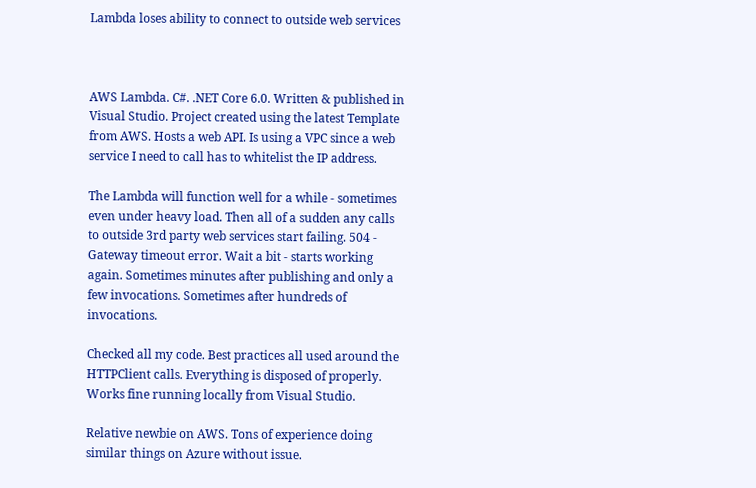Lambda loses ability to connect to outside web services



AWS Lambda. C#. .NET Core 6.0. Written & published in Visual Studio. Project created using the latest Template from AWS. Hosts a web API. Is using a VPC since a web service I need to call has to whitelist the IP address.

The Lambda will function well for a while - sometimes even under heavy load. Then all of a sudden any calls to outside 3rd party web services start failing. 504 - Gateway timeout error. Wait a bit - starts working again. Sometimes minutes after publishing and only a few invocations. Sometimes after hundreds of invocations.

Checked all my code. Best practices all used around the HTTPClient calls. Everything is disposed of properly. Works fine running locally from Visual Studio.

Relative newbie on AWS. Tons of experience doing similar things on Azure without issue.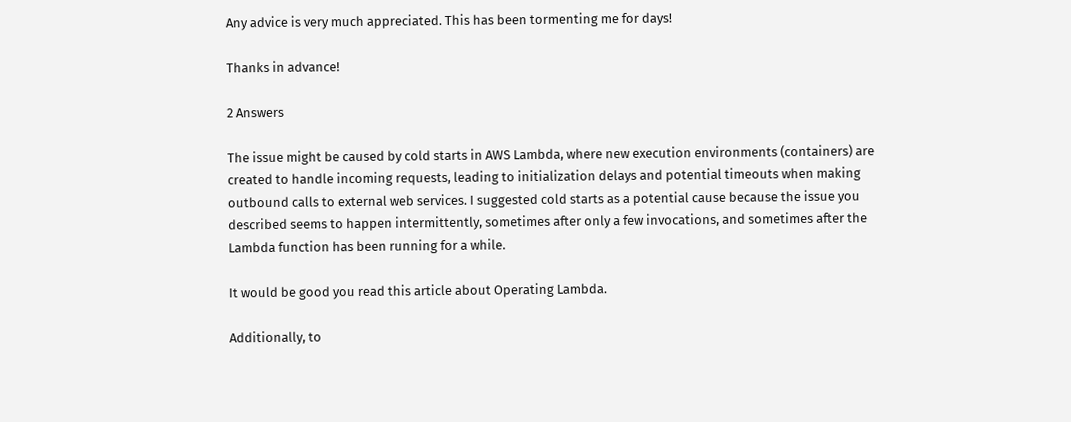Any advice is very much appreciated. This has been tormenting me for days!

Thanks in advance!

2 Answers

The issue might be caused by cold starts in AWS Lambda, where new execution environments (containers) are created to handle incoming requests, leading to initialization delays and potential timeouts when making outbound calls to external web services. I suggested cold starts as a potential cause because the issue you described seems to happen intermittently, sometimes after only a few invocations, and sometimes after the Lambda function has been running for a while.

It would be good you read this article about Operating Lambda.

Additionally, to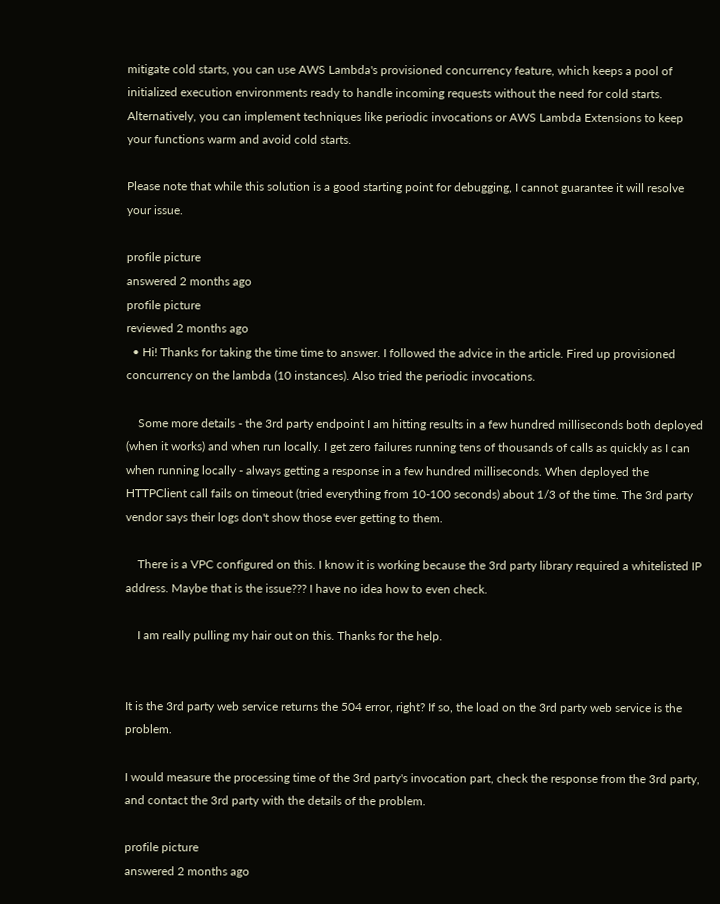mitigate cold starts, you can use AWS Lambda's provisioned concurrency feature, which keeps a pool of initialized execution environments ready to handle incoming requests without the need for cold starts. Alternatively, you can implement techniques like periodic invocations or AWS Lambda Extensions to keep your functions warm and avoid cold starts.

Please note that while this solution is a good starting point for debugging, I cannot guarantee it will resolve your issue.

profile picture
answered 2 months ago
profile picture
reviewed 2 months ago
  • Hi! Thanks for taking the time time to answer. I followed the advice in the article. Fired up provisioned concurrency on the lambda (10 instances). Also tried the periodic invocations.

    Some more details - the 3rd party endpoint I am hitting results in a few hundred milliseconds both deployed (when it works) and when run locally. I get zero failures running tens of thousands of calls as quickly as I can when running locally - always getting a response in a few hundred milliseconds. When deployed the HTTPClient call fails on timeout (tried everything from 10-100 seconds) about 1/3 of the time. The 3rd party vendor says their logs don't show those ever getting to them.

    There is a VPC configured on this. I know it is working because the 3rd party library required a whitelisted IP address. Maybe that is the issue??? I have no idea how to even check.

    I am really pulling my hair out on this. Thanks for the help.


It is the 3rd party web service returns the 504 error, right? If so, the load on the 3rd party web service is the problem.

I would measure the processing time of the 3rd party's invocation part, check the response from the 3rd party, and contact the 3rd party with the details of the problem.

profile picture
answered 2 months ago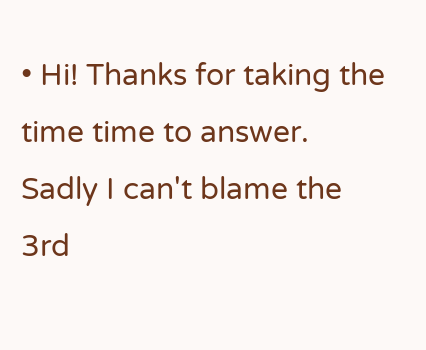• Hi! Thanks for taking the time time to answer. Sadly I can't blame the 3rd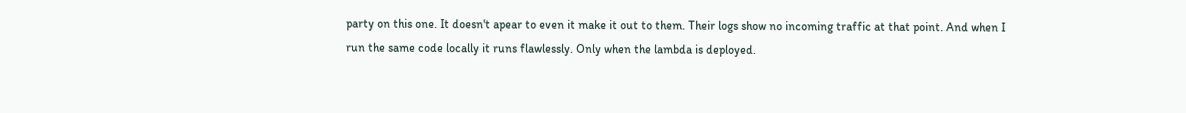party on this one. It doesn't apear to even it make it out to them. Their logs show no incoming traffic at that point. And when I run the same code locally it runs flawlessly. Only when the lambda is deployed.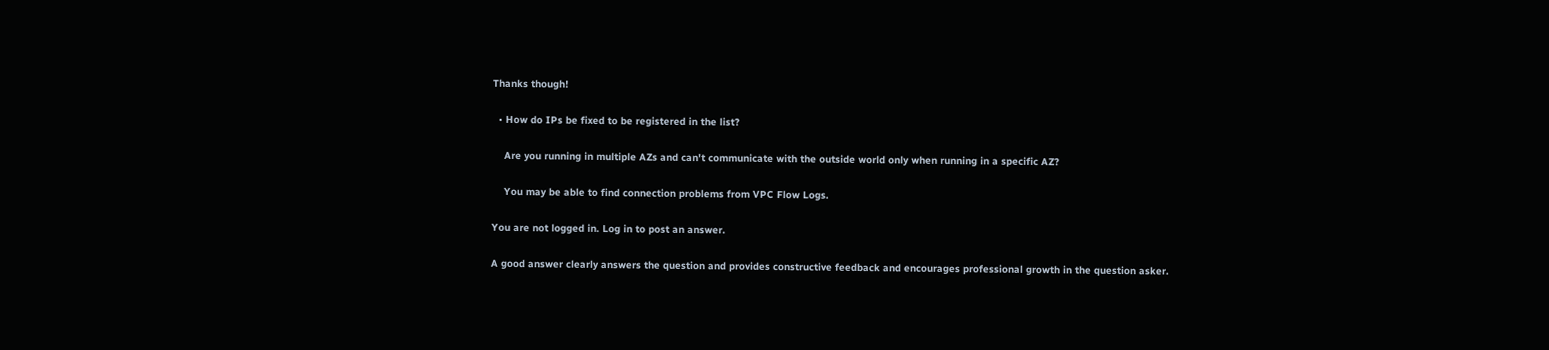Thanks though!

  • How do IPs be fixed to be registered in the list?

    Are you running in multiple AZs and can't communicate with the outside world only when running in a specific AZ?

    You may be able to find connection problems from VPC Flow Logs.

You are not logged in. Log in to post an answer.

A good answer clearly answers the question and provides constructive feedback and encourages professional growth in the question asker.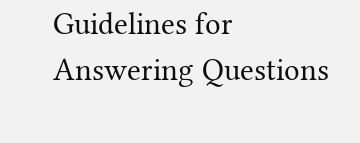Guidelines for Answering Questions